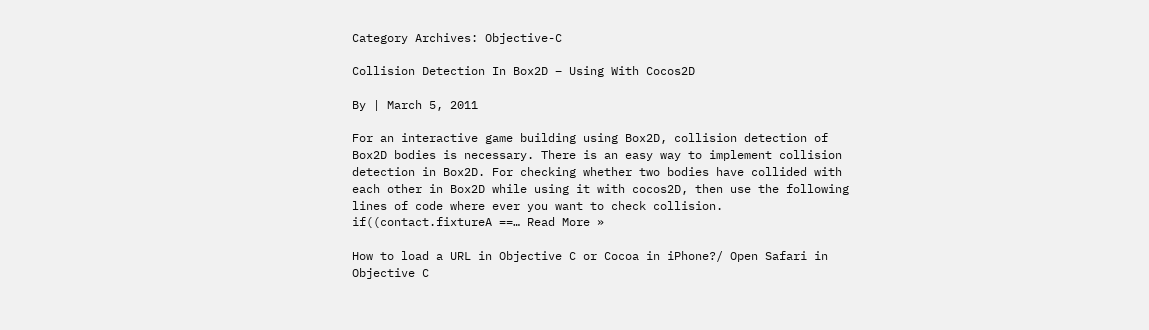Category Archives: Objective-C

Collision Detection In Box2D – Using With Cocos2D

By | March 5, 2011

For an interactive game building using Box2D, collision detection of Box2D bodies is necessary. There is an easy way to implement collision detection in Box2D. For checking whether two bodies have collided with each other in Box2D while using it with cocos2D, then use the following lines of code where ever you want to check collision. if((contact.fixtureA ==… Read More »

How to load a URL in Objective C or Cocoa in iPhone?/ Open Safari in Objective C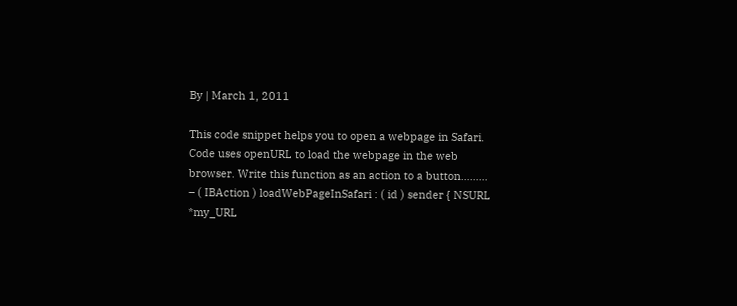By | March 1, 2011

This code snippet helps you to open a webpage in Safari. Code uses openURL to load the webpage in the web browser. Write this function as an action to a button……… – ( IBAction ) loadWebPageInSafari : ( id ) sender { NSURL *my_URL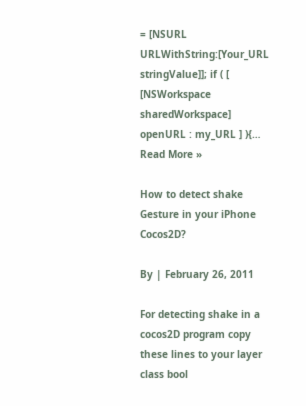= [NSURL URLWithString:[Your_URL stringValue]]; if ( [ [NSWorkspace sharedWorkspace] openURL : my_URL ] ){… Read More »

How to detect shake Gesture in your iPhone Cocos2D?

By | February 26, 2011

For detecting shake in a cocos2D program copy these lines to your layer class bool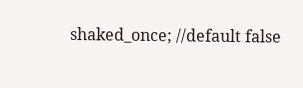shaked_once; //default false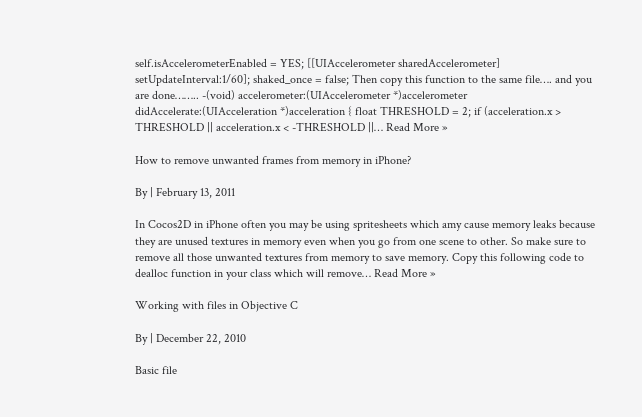self.isAccelerometerEnabled = YES; [[UIAccelerometer sharedAccelerometer] setUpdateInterval:1/60]; shaked_once = false; Then copy this function to the same file…. and you are done…….. -(void) accelerometer:(UIAccelerometer *)accelerometer didAccelerate:(UIAcceleration *)acceleration { float THRESHOLD = 2; if (acceleration.x > THRESHOLD || acceleration.x < -THRESHOLD ||… Read More »

How to remove unwanted frames from memory in iPhone?

By | February 13, 2011

In Cocos2D in iPhone often you may be using spritesheets which amy cause memory leaks because they are unused textures in memory even when you go from one scene to other. So make sure to remove all those unwanted textures from memory to save memory. Copy this following code to dealloc function in your class which will remove… Read More »

Working with files in Objective C

By | December 22, 2010

Basic file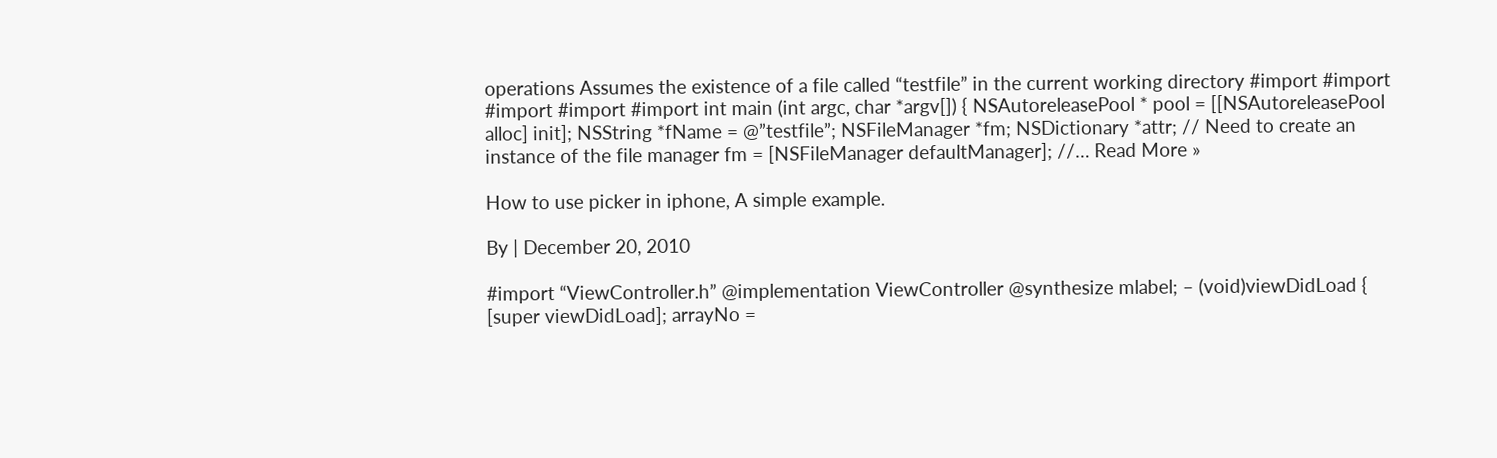operations Assumes the existence of a file called “testfile” in the current working directory #import #import #import #import #import int main (int argc, char *argv[]) { NSAutoreleasePool * pool = [[NSAutoreleasePool alloc] init]; NSString *fName = @”testfile”; NSFileManager *fm; NSDictionary *attr; // Need to create an instance of the file manager fm = [NSFileManager defaultManager]; //… Read More »

How to use picker in iphone, A simple example.

By | December 20, 2010

#import “ViewController.h” @implementation ViewController @synthesize mlabel; – (void)viewDidLoad { [super viewDidLoad]; arrayNo =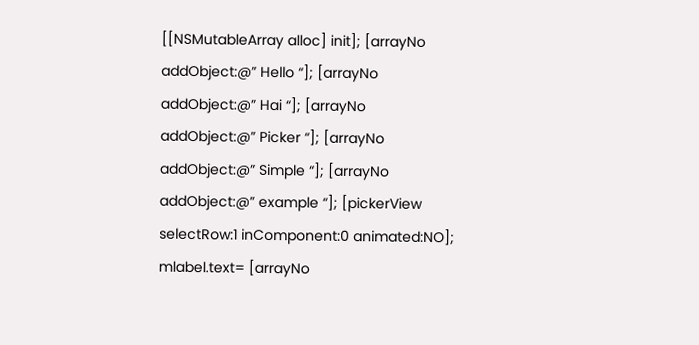[[NSMutableArray alloc] init]; [arrayNo addObject:@” Hello “]; [arrayNo addObject:@” Hai “]; [arrayNo addObject:@” Picker “]; [arrayNo addObject:@” Simple “]; [arrayNo addObject:@” example “]; [pickerView selectRow:1 inComponent:0 animated:NO]; mlabel.text= [arrayNo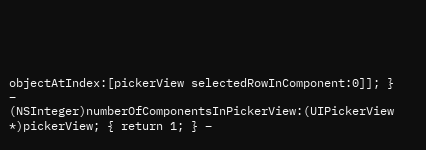objectAtIndex:[pickerView selectedRowInComponent:0]]; } – (NSInteger)numberOfComponentsInPickerView:(UIPickerView *)pickerView; { return 1; } –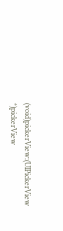(void)pickerView:(UIPickerView *)pickerView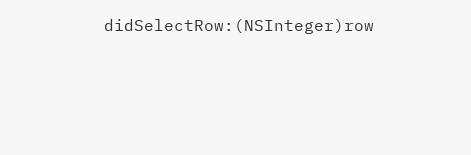didSelectRow:(NSInteger)row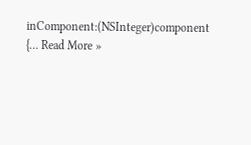inComponent:(NSInteger)component {… Read More »